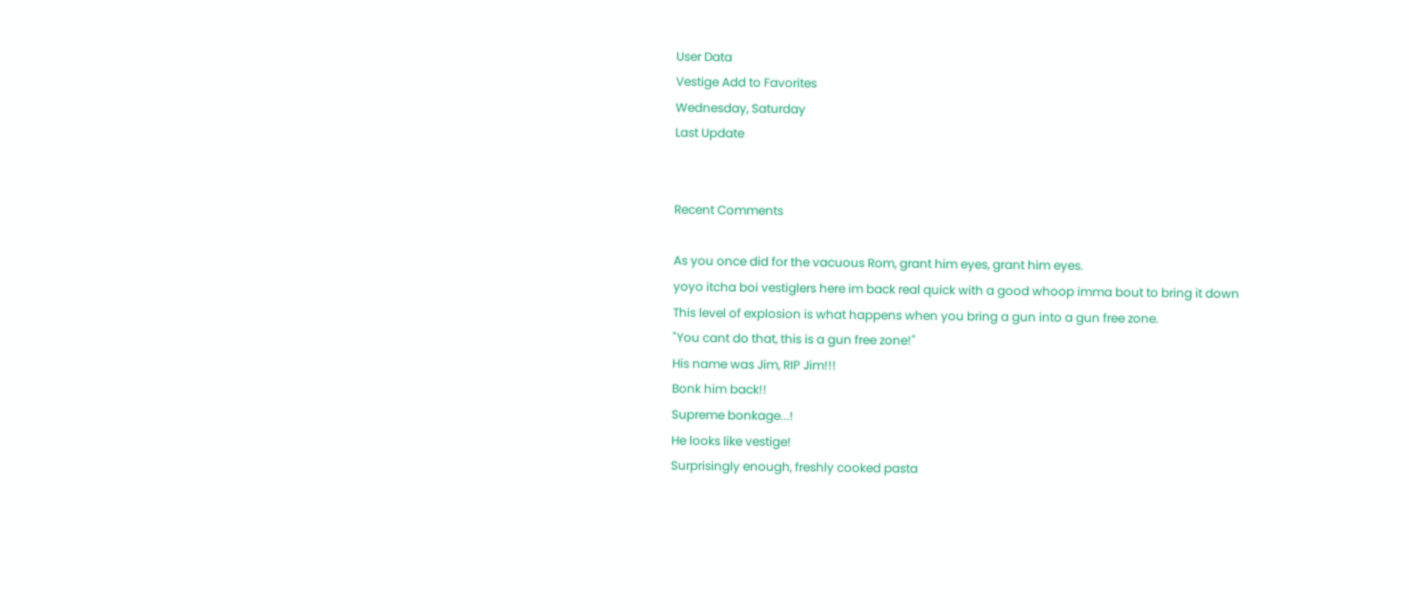User Data
Vestige Add to Favorites
Wednesday, Saturday
Last Update


Recent Comments

As you once did for the vacuous Rom, grant him eyes, grant him eyes.
yoyo itcha boi vestiglers here im back real quick with a good whoop imma bout to bring it down
This level of explosion is what happens when you bring a gun into a gun free zone.
"You cant do that, this is a gun free zone!"
His name was Jim, RIP Jim!!!
Bonk him back!!
Supreme bonkage...!
He looks like vestige!
Surprisingly enough, freshly cooked pasta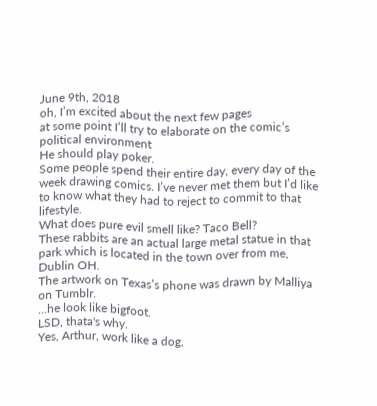June 9th, 2018
oh, I’m excited about the next few pages
at some point I’ll try to elaborate on the comic’s political environment
He should play poker.
Some people spend their entire day, every day of the week drawing comics. I’ve never met them but I’d like to know what they had to reject to commit to that lifestyle.
What does pure evil smell like? Taco Bell?
These rabbits are an actual large metal statue in that park which is located in the town over from me, Dublin OH.
The artwork on Texas’s phone was drawn by Malliya on Tumblr.
...he look like bigfoot.
LSD, thata's why.
Yes, Arthur, work like a dog,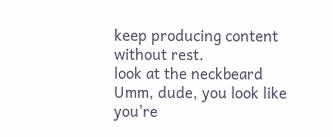keep producing content without rest.
look at the neckbeard
Umm, dude, you look like you're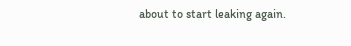about to start leaking again.